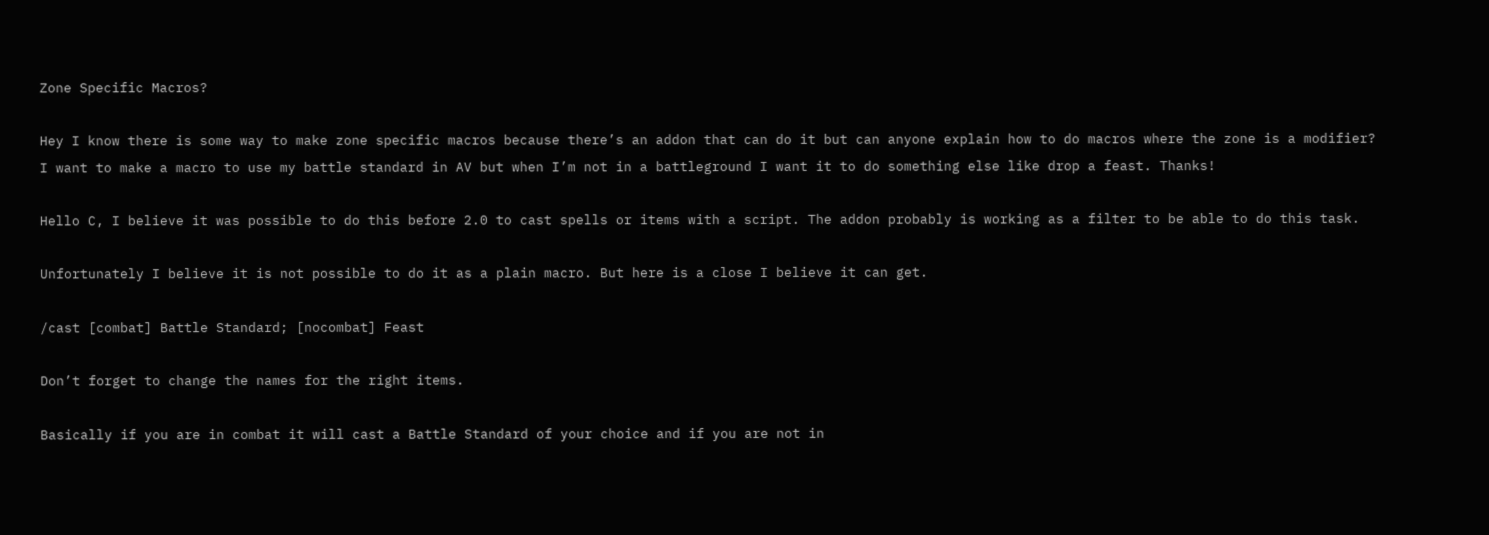Zone Specific Macros?

Hey I know there is some way to make zone specific macros because there’s an addon that can do it but can anyone explain how to do macros where the zone is a modifier? I want to make a macro to use my battle standard in AV but when I’m not in a battleground I want it to do something else like drop a feast. Thanks!

Hello C, I believe it was possible to do this before 2.0 to cast spells or items with a script. The addon probably is working as a filter to be able to do this task.

Unfortunately I believe it is not possible to do it as a plain macro. But here is a close I believe it can get.

/cast [combat] Battle Standard; [nocombat] Feast

Don’t forget to change the names for the right items.

Basically if you are in combat it will cast a Battle Standard of your choice and if you are not in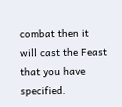combat then it will cast the Feast that you have specified.